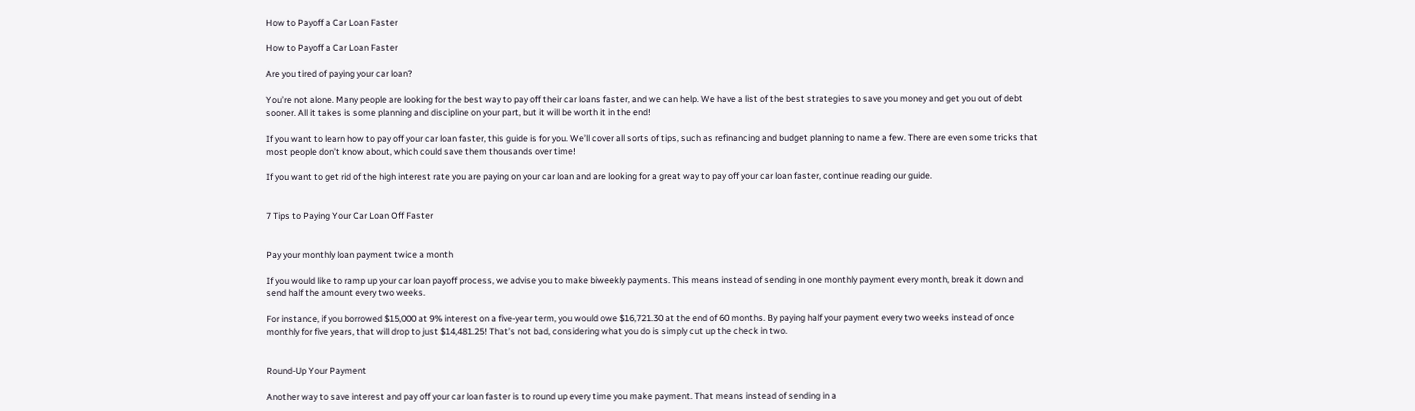How to Payoff a Car Loan Faster

How to Payoff a Car Loan Faster

Are you tired of paying your car loan?

You’re not alone. Many people are looking for the best way to pay off their car loans faster, and we can help. We have a list of the best strategies to save you money and get you out of debt sooner. All it takes is some planning and discipline on your part, but it will be worth it in the end!

If you want to learn how to pay off your car loan faster, this guide is for you. We’ll cover all sorts of tips, such as refinancing and budget planning to name a few. There are even some tricks that most people don’t know about, which could save them thousands over time!

If you want to get rid of the high interest rate you are paying on your car loan and are looking for a great way to pay off your car loan faster, continue reading our guide.


7 Tips to Paying Your Car Loan Off Faster


Pay your monthly loan payment twice a month

If you would like to ramp up your car loan payoff process, we advise you to make biweekly payments. This means instead of sending in one monthly payment every month, break it down and send half the amount every two weeks.

For instance, if you borrowed $15,000 at 9% interest on a five-year term, you would owe $16,721.30 at the end of 60 months. By paying half your payment every two weeks instead of once monthly for five years, that will drop to just $14,481.25! That’s not bad, considering what you do is simply cut up the check in two.


Round-Up Your Payment

Another way to save interest and pay off your car loan faster is to round up every time you make payment. That means instead of sending in a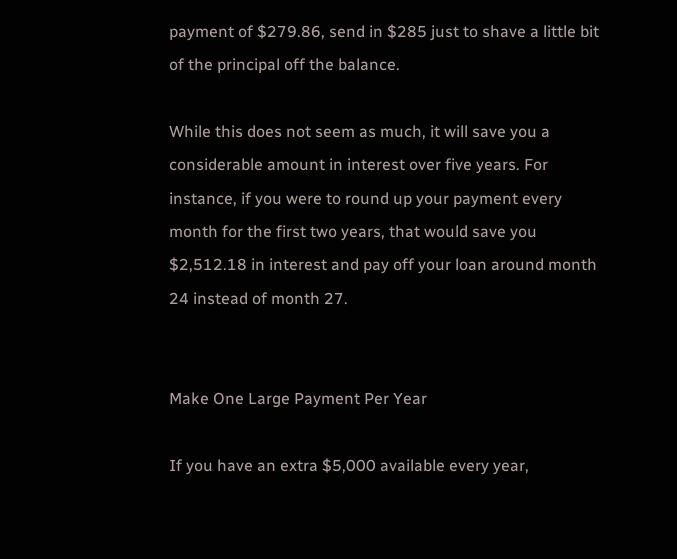payment of $279.86, send in $285 just to shave a little bit of the principal off the balance.

While this does not seem as much, it will save you a considerable amount in interest over five years. For instance, if you were to round up your payment every month for the first two years, that would save you $2,512.18 in interest and pay off your loan around month 24 instead of month 27.


Make One Large Payment Per Year

If you have an extra $5,000 available every year,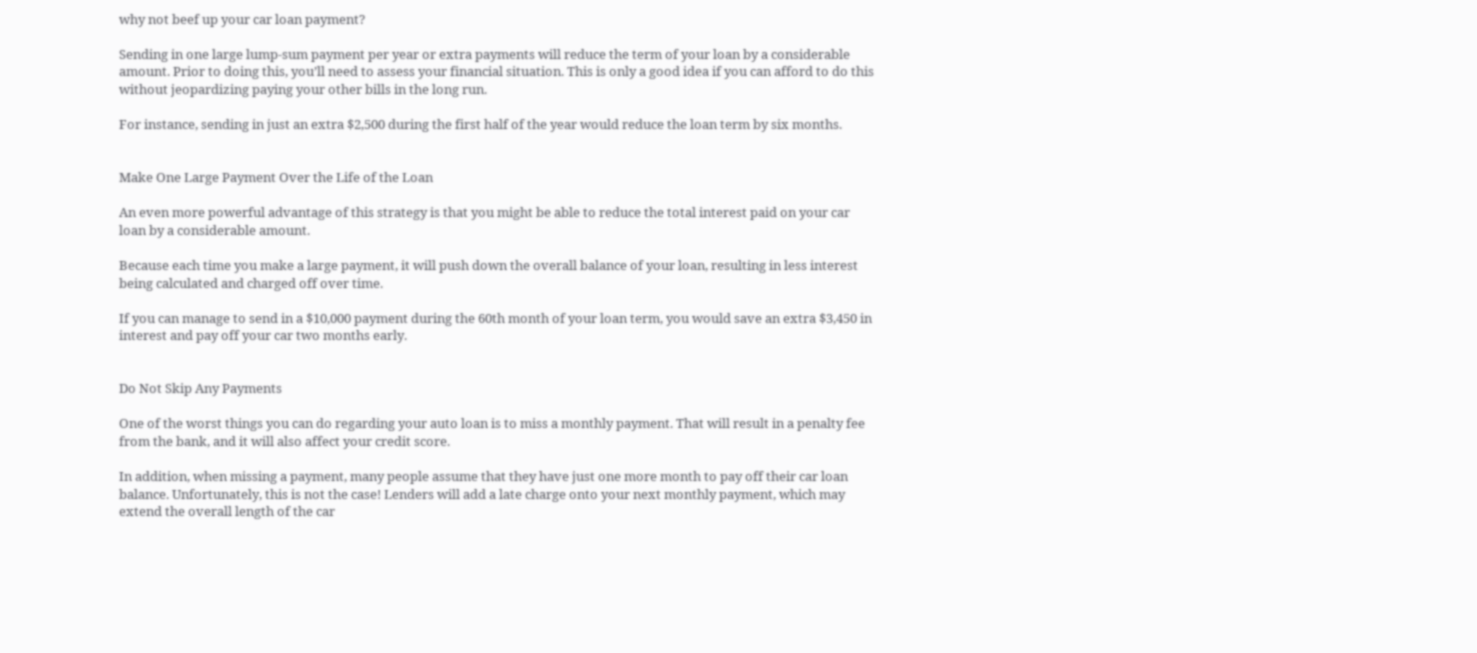why not beef up your car loan payment?

Sending in one large lump-sum payment per year or extra payments will reduce the term of your loan by a considerable amount. Prior to doing this, you’ll need to assess your financial situation. This is only a good idea if you can afford to do this without jeopardizing paying your other bills in the long run.

For instance, sending in just an extra $2,500 during the first half of the year would reduce the loan term by six months.


Make One Large Payment Over the Life of the Loan

An even more powerful advantage of this strategy is that you might be able to reduce the total interest paid on your car loan by a considerable amount.

Because each time you make a large payment, it will push down the overall balance of your loan, resulting in less interest being calculated and charged off over time.

If you can manage to send in a $10,000 payment during the 60th month of your loan term, you would save an extra $3,450 in interest and pay off your car two months early.


Do Not Skip Any Payments

One of the worst things you can do regarding your auto loan is to miss a monthly payment. That will result in a penalty fee from the bank, and it will also affect your credit score.

In addition, when missing a payment, many people assume that they have just one more month to pay off their car loan balance. Unfortunately, this is not the case! Lenders will add a late charge onto your next monthly payment, which may extend the overall length of the car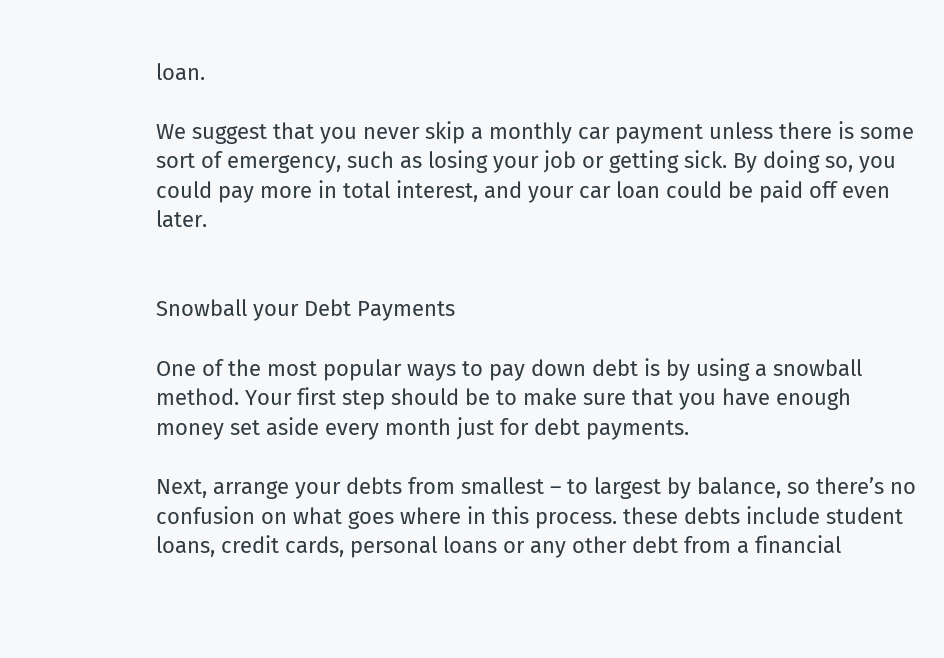loan.

We suggest that you never skip a monthly car payment unless there is some sort of emergency, such as losing your job or getting sick. By doing so, you could pay more in total interest, and your car loan could be paid off even later.


Snowball your Debt Payments

One of the most popular ways to pay down debt is by using a snowball method. Your first step should be to make sure that you have enough money set aside every month just for debt payments.

Next, arrange your debts from smallest – to largest by balance, so there’s no confusion on what goes where in this process. these debts include student loans, credit cards, personal loans or any other debt from a financial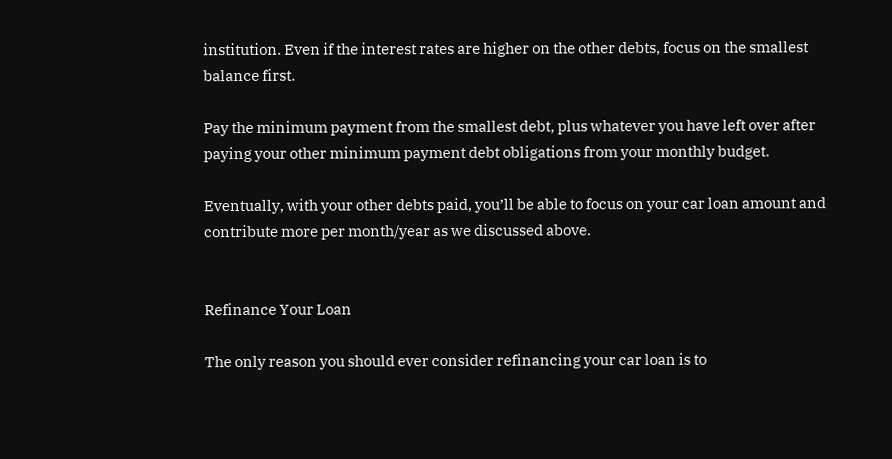institution. Even if the interest rates are higher on the other debts, focus on the smallest balance first.

Pay the minimum payment from the smallest debt, plus whatever you have left over after paying your other minimum payment debt obligations from your monthly budget.

Eventually, with your other debts paid, you’ll be able to focus on your car loan amount and contribute more per month/year as we discussed above.


Refinance Your Loan

The only reason you should ever consider refinancing your car loan is to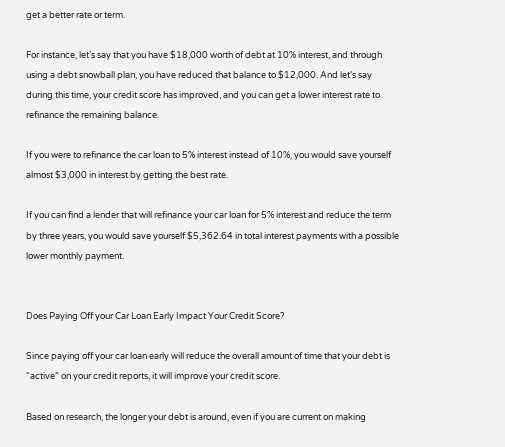get a better rate or term.

For instance, let’s say that you have $18,000 worth of debt at 10% interest, and through using a debt snowball plan, you have reduced that balance to $12,000. And let’s say during this time, your credit score has improved, and you can get a lower interest rate to refinance the remaining balance.

If you were to refinance the car loan to 5% interest instead of 10%, you would save yourself almost $3,000 in interest by getting the best rate.

If you can find a lender that will refinance your car loan for 5% interest and reduce the term by three years, you would save yourself $5,362.64 in total interest payments with a possible lower monthly payment.


Does Paying Off your Car Loan Early Impact Your Credit Score?

Since paying off your car loan early will reduce the overall amount of time that your debt is “active” on your credit reports, it will improve your credit score.

Based on research, the longer your debt is around, even if you are current on making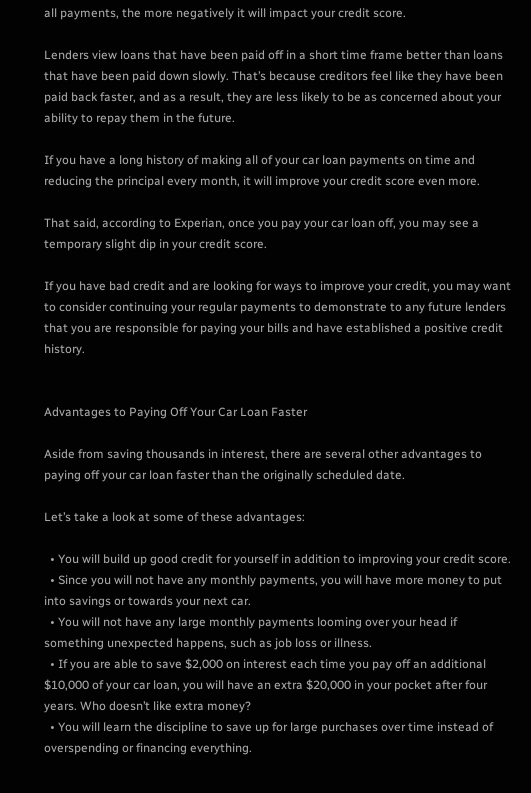all payments, the more negatively it will impact your credit score.

Lenders view loans that have been paid off in a short time frame better than loans that have been paid down slowly. That’s because creditors feel like they have been paid back faster, and as a result, they are less likely to be as concerned about your ability to repay them in the future.

If you have a long history of making all of your car loan payments on time and reducing the principal every month, it will improve your credit score even more.

That said, according to Experian, once you pay your car loan off, you may see a temporary slight dip in your credit score.

If you have bad credit and are looking for ways to improve your credit, you may want to consider continuing your regular payments to demonstrate to any future lenders that you are responsible for paying your bills and have established a positive credit history.


Advantages to Paying Off Your Car Loan Faster

Aside from saving thousands in interest, there are several other advantages to paying off your car loan faster than the originally scheduled date.

Let’s take a look at some of these advantages:

  • You will build up good credit for yourself in addition to improving your credit score.
  • Since you will not have any monthly payments, you will have more money to put into savings or towards your next car.
  • You will not have any large monthly payments looming over your head if something unexpected happens, such as job loss or illness.
  • If you are able to save $2,000 on interest each time you pay off an additional $10,000 of your car loan, you will have an extra $20,000 in your pocket after four years. Who doesn’t like extra money?
  • You will learn the discipline to save up for large purchases over time instead of overspending or financing everything.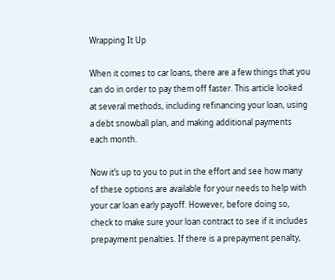Wrapping It Up

When it comes to car loans, there are a few things that you can do in order to pay them off faster. This article looked at several methods, including refinancing your loan, using a debt snowball plan, and making additional payments each month.

Now it’s up to you to put in the effort and see how many of these options are available for your needs to help with your car loan early payoff. However, before doing so, check to make sure your loan contract to see if it includes prepayment penalties. If there is a prepayment penalty,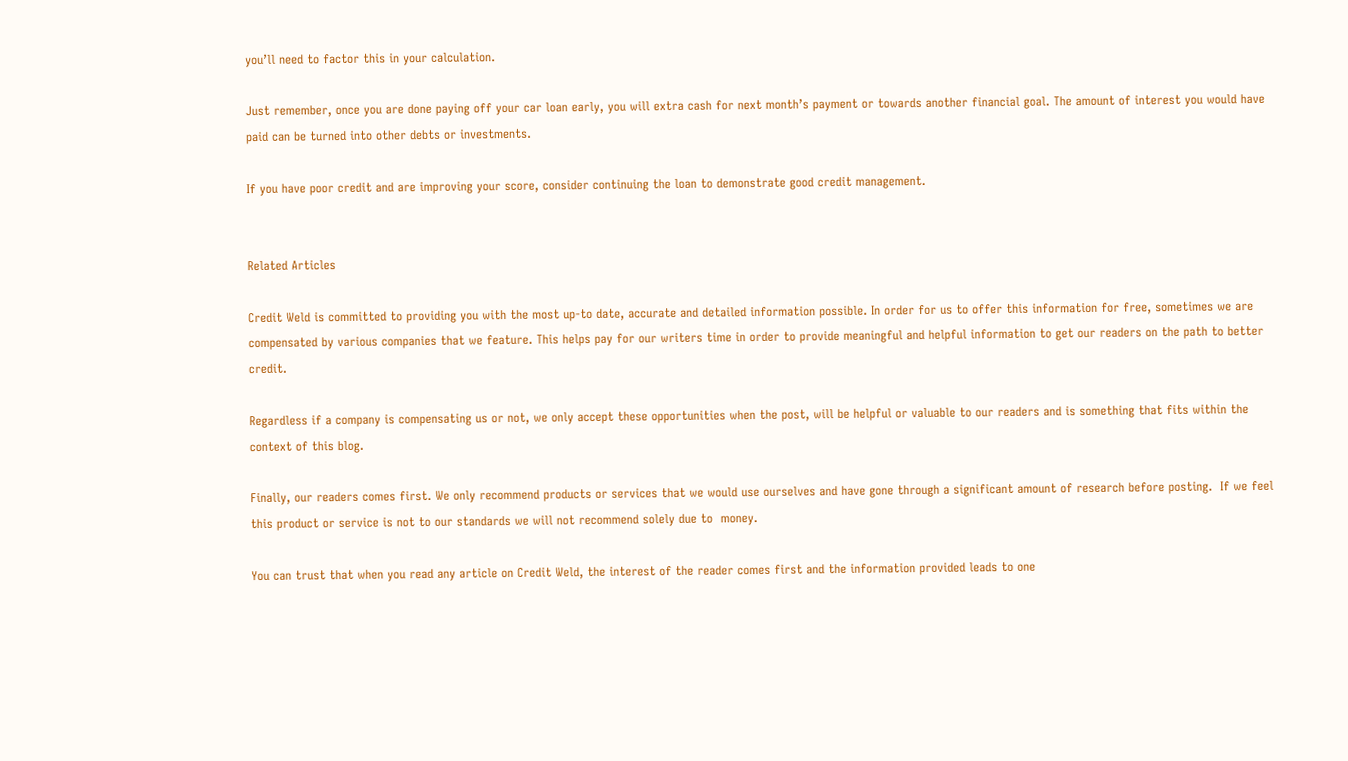you’ll need to factor this in your calculation.

Just remember, once you are done paying off your car loan early, you will extra cash for next month’s payment or towards another financial goal. The amount of interest you would have paid can be turned into other debts or investments.

If you have poor credit and are improving your score, consider continuing the loan to demonstrate good credit management.


Related Articles

Credit Weld is committed to providing you with the most up-to date, accurate and detailed information possible. In order for us to offer this information for free, sometimes we are compensated by various companies that we feature. This helps pay for our writers time in order to provide meaningful and helpful information to get our readers on the path to better credit.

Regardless if a company is compensating us or not, we only accept these opportunities when the post, will be helpful or valuable to our readers and is something that fits within the context of this blog.

Finally, our readers comes first. We only recommend products or services that we would use ourselves and have gone through a significant amount of research before posting.  If we feel this product or service is not to our standards we will not recommend solely due to  money.

You can trust that when you read any article on Credit Weld, the interest of the reader comes first and the information provided leads to one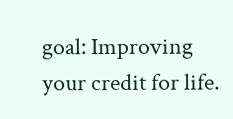goal: Improving your credit for life.